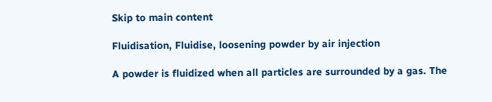Skip to main content

Fluidisation, Fluidise, loosening powder by air injection

A powder is fluidized when all particles are surrounded by a gas. The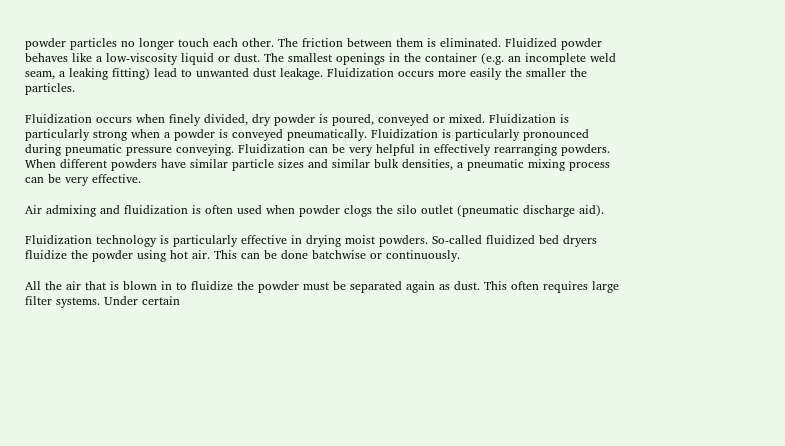powder particles no longer touch each other. The friction between them is eliminated. Fluidized powder behaves like a low-viscosity liquid or dust. The smallest openings in the container (e.g. an incomplete weld seam, a leaking fitting) lead to unwanted dust leakage. Fluidization occurs more easily the smaller the particles.

Fluidization occurs when finely divided, dry powder is poured, conveyed or mixed. Fluidization is particularly strong when a powder is conveyed pneumatically. Fluidization is particularly pronounced during pneumatic pressure conveying. Fluidization can be very helpful in effectively rearranging powders. When different powders have similar particle sizes and similar bulk densities, a pneumatic mixing process can be very effective.

Air admixing and fluidization is often used when powder clogs the silo outlet (pneumatic discharge aid).

Fluidization technology is particularly effective in drying moist powders. So-called fluidized bed dryers fluidize the powder using hot air. This can be done batchwise or continuously.

All the air that is blown in to fluidize the powder must be separated again as dust. This often requires large filter systems. Under certain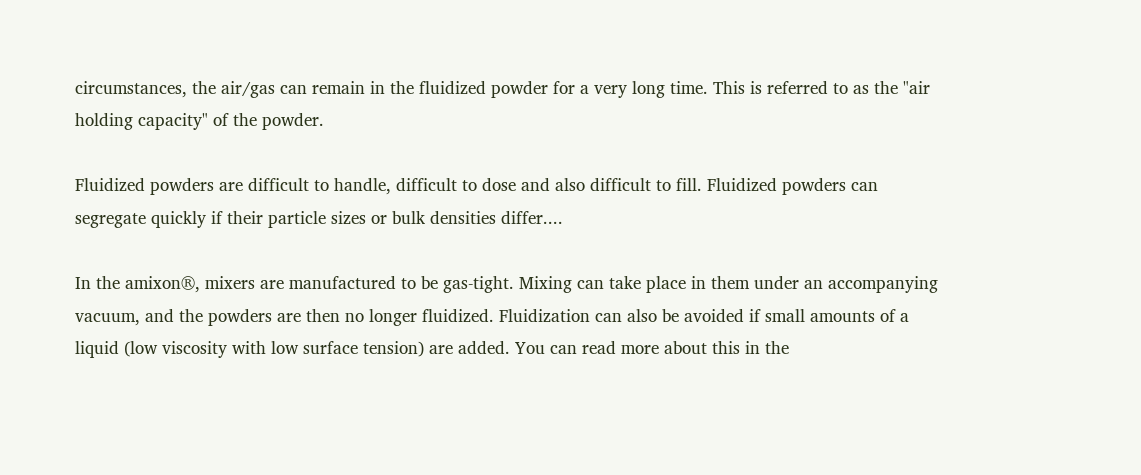circumstances, the air/gas can remain in the fluidized powder for a very long time. This is referred to as the "air holding capacity" of the powder.

Fluidized powders are difficult to handle, difficult to dose and also difficult to fill. Fluidized powders can segregate quickly if their particle sizes or bulk densities differ....

In the amixon®, mixers are manufactured to be gas-tight. Mixing can take place in them under an accompanying vacuum, and the powders are then no longer fluidized. Fluidization can also be avoided if small amounts of a liquid (low viscosity with low surface tension) are added. You can read more about this in the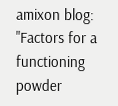amixon blog: "Factors for a functioning powder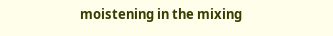moistening in the mixing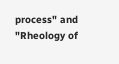process" and "Rheology of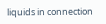liquids in connection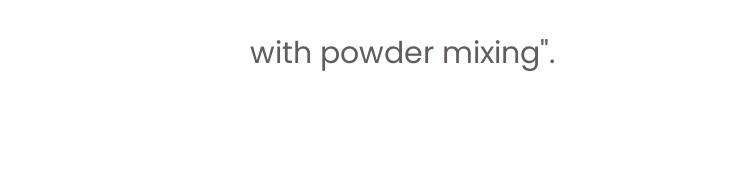with powder mixing".